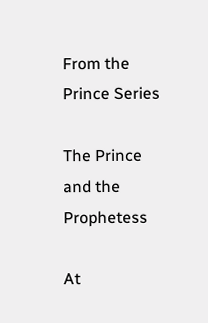From the Prince Series

The Prince and the Prophetess

At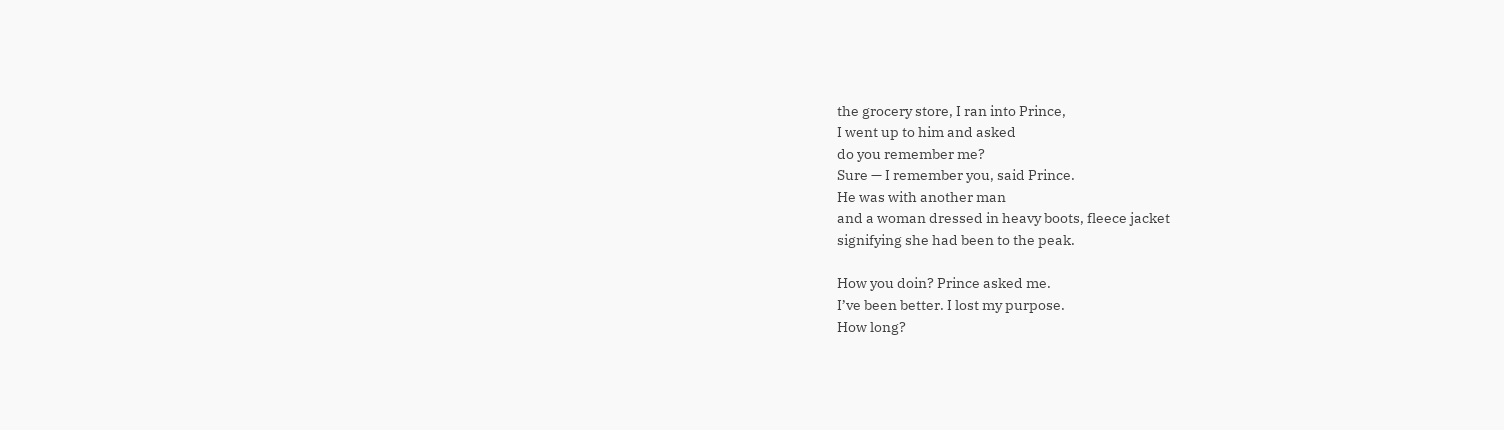the grocery store, I ran into Prince,
I went up to him and asked
do you remember me?
Sure — I remember you, said Prince.
He was with another man
and a woman dressed in heavy boots, fleece jacket
signifying she had been to the peak.

How you doin? Prince asked me.
I’ve been better. I lost my purpose.
How long?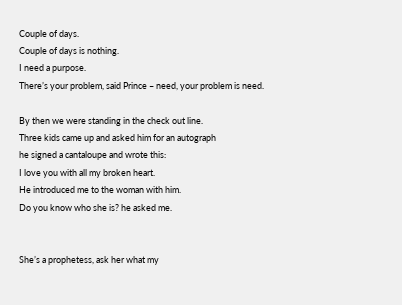Couple of days.
Couple of days is nothing.
I need a purpose.
There’s your problem, said Prince – need, your problem is need.

By then we were standing in the check out line.
Three kids came up and asked him for an autograph
he signed a cantaloupe and wrote this:
I love you with all my broken heart.
He introduced me to the woman with him.
Do you know who she is? he asked me.


She’s a prophetess, ask her what my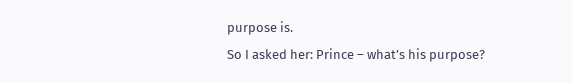purpose is.
So I asked her: Prince – what’s his purpose?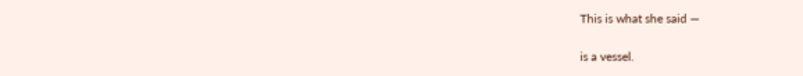This is what she said —

is a vessel.